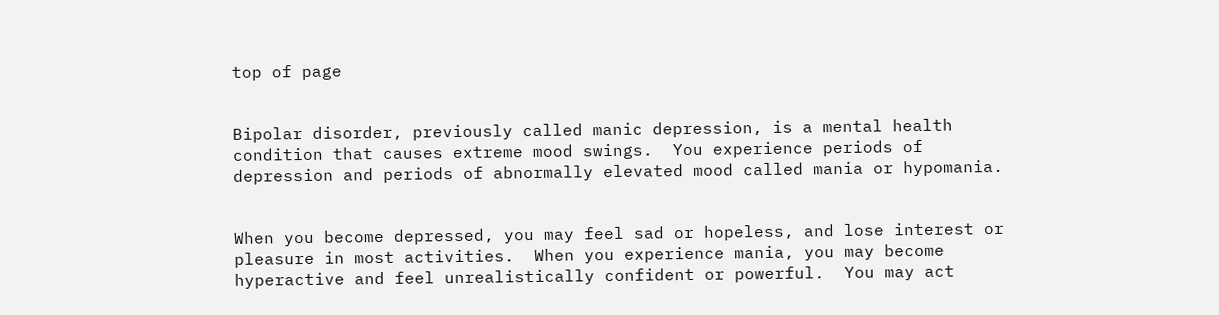top of page


Bipolar disorder, previously called manic depression, is a mental health condition that causes extreme mood swings.  You experience periods of depression and periods of abnormally elevated mood called mania or hypomania.


When you become depressed, you may feel sad or hopeless, and lose interest or pleasure in most activities.  When you experience mania, you may become hyperactive and feel unrealistically confident or powerful.  You may act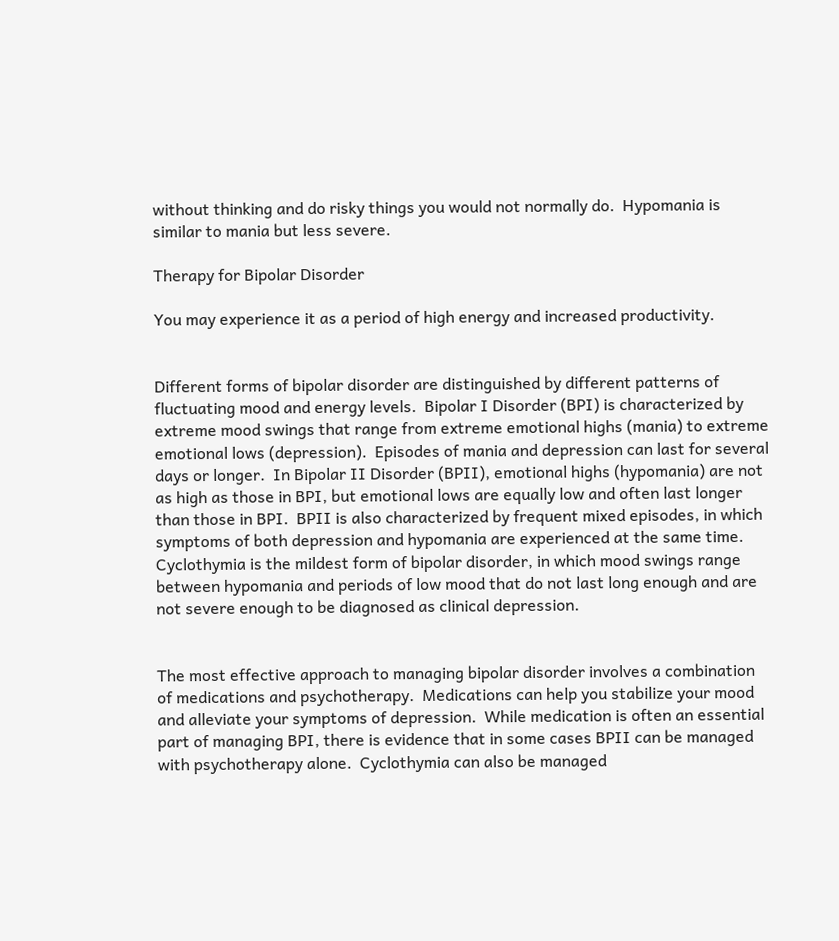without thinking and do risky things you would not normally do.  Hypomania is similar to mania but less severe.

Therapy for Bipolar Disorder

You may experience it as a period of high energy and increased productivity.


Different forms of bipolar disorder are distinguished by different patterns of fluctuating mood and energy levels.  Bipolar I Disorder (BPI) is characterized by extreme mood swings that range from extreme emotional highs (mania) to extreme emotional lows (depression).  Episodes of mania and depression can last for several days or longer.  In Bipolar II Disorder (BPII), emotional highs (hypomania) are not as high as those in BPI, but emotional lows are equally low and often last longer than those in BPI.  BPII is also characterized by frequent mixed episodes, in which symptoms of both depression and hypomania are experienced at the same time.  Cyclothymia is the mildest form of bipolar disorder, in which mood swings range between hypomania and periods of low mood that do not last long enough and are not severe enough to be diagnosed as clinical depression.


The most effective approach to managing bipolar disorder involves a combination of medications and psychotherapy.  Medications can help you stabilize your mood and alleviate your symptoms of depression.  While medication is often an essential part of managing BPI, there is evidence that in some cases BPII can be managed with psychotherapy alone.  Cyclothymia can also be managed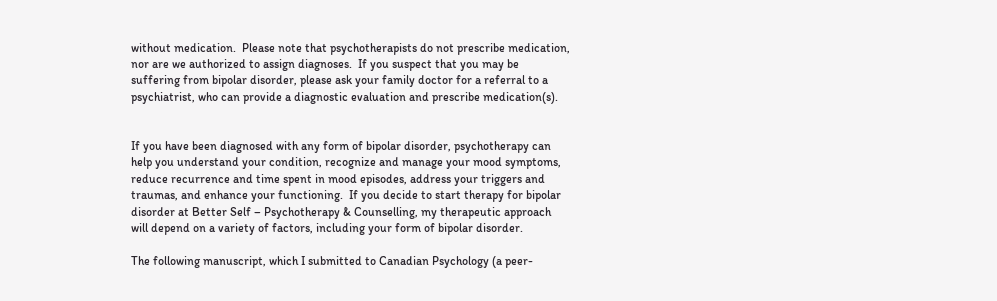without medication.  Please note that psychotherapists do not prescribe medication, nor are we authorized to assign diagnoses.  If you suspect that you may be suffering from bipolar disorder, please ask your family doctor for a referral to a psychiatrist, who can provide a diagnostic evaluation and prescribe medication(s).


If you have been diagnosed with any form of bipolar disorder, psychotherapy can help you understand your condition, recognize and manage your mood symptoms, reduce recurrence and time spent in mood episodes, address your triggers and traumas, and enhance your functioning.  If you decide to start therapy for bipolar disorder at Better Self – Psychotherapy & Counselling, my therapeutic approach will depend on a variety of factors, including your form of bipolar disorder.

The following manuscript, which I submitted to Canadian Psychology (a peer-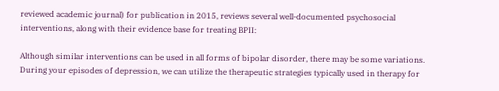reviewed academic journal) for publication in 2015, reviews several well-documented psychosocial interventions, along with their evidence base for treating BPII:

Although similar interventions can be used in all forms of bipolar disorder, there may be some variations.  During your episodes of depression, we can utilize the therapeutic strategies typically used in therapy for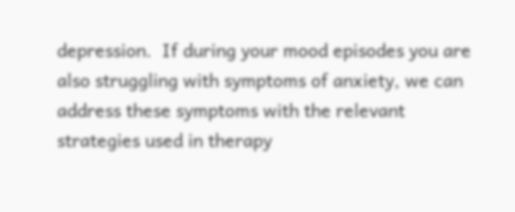depression.  If during your mood episodes you are also struggling with symptoms of anxiety, we can address these symptoms with the relevant strategies used in therapy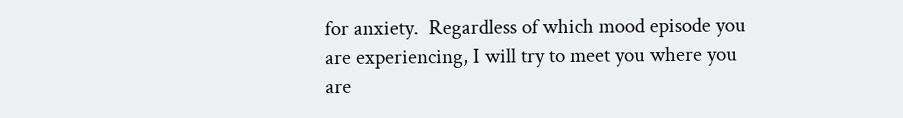for anxiety.  Regardless of which mood episode you are experiencing, I will try to meet you where you are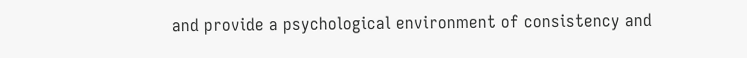and provide a psychological environment of consistency and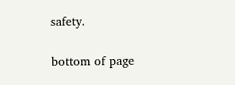safety.

bottom of page